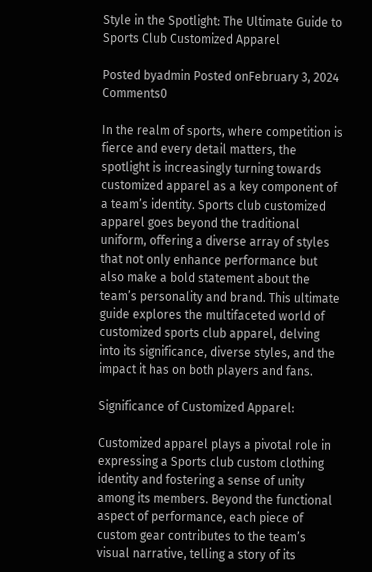Style in the Spotlight: The Ultimate Guide to Sports Club Customized Apparel

Posted byadmin Posted onFebruary 3, 2024 Comments0

In the realm of sports, where competition is fierce and every detail matters, the spotlight is increasingly turning towards customized apparel as a key component of a team’s identity. Sports club customized apparel goes beyond the traditional uniform, offering a diverse array of styles that not only enhance performance but also make a bold statement about the team’s personality and brand. This ultimate guide explores the multifaceted world of customized sports club apparel, delving into its significance, diverse styles, and the impact it has on both players and fans.

Significance of Customized Apparel:

Customized apparel plays a pivotal role in expressing a Sports club custom clothing identity and fostering a sense of unity among its members. Beyond the functional aspect of performance, each piece of custom gear contributes to the team’s visual narrative, telling a story of its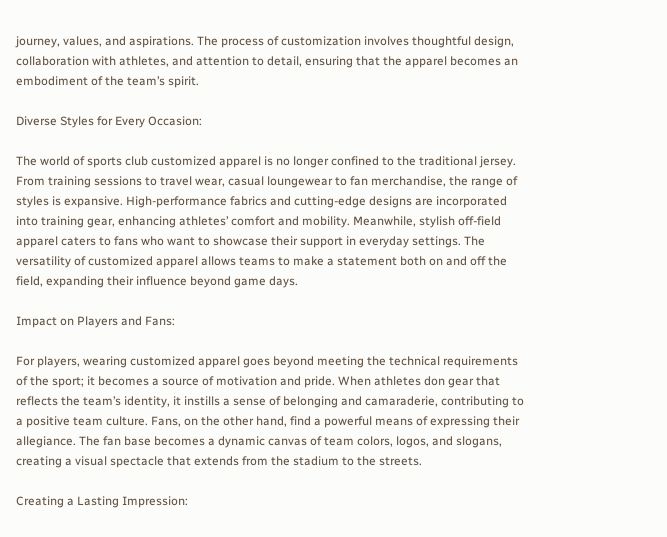journey, values, and aspirations. The process of customization involves thoughtful design, collaboration with athletes, and attention to detail, ensuring that the apparel becomes an embodiment of the team’s spirit.

Diverse Styles for Every Occasion:

The world of sports club customized apparel is no longer confined to the traditional jersey. From training sessions to travel wear, casual loungewear to fan merchandise, the range of styles is expansive. High-performance fabrics and cutting-edge designs are incorporated into training gear, enhancing athletes’ comfort and mobility. Meanwhile, stylish off-field apparel caters to fans who want to showcase their support in everyday settings. The versatility of customized apparel allows teams to make a statement both on and off the field, expanding their influence beyond game days.

Impact on Players and Fans:

For players, wearing customized apparel goes beyond meeting the technical requirements of the sport; it becomes a source of motivation and pride. When athletes don gear that reflects the team’s identity, it instills a sense of belonging and camaraderie, contributing to a positive team culture. Fans, on the other hand, find a powerful means of expressing their allegiance. The fan base becomes a dynamic canvas of team colors, logos, and slogans, creating a visual spectacle that extends from the stadium to the streets.

Creating a Lasting Impression: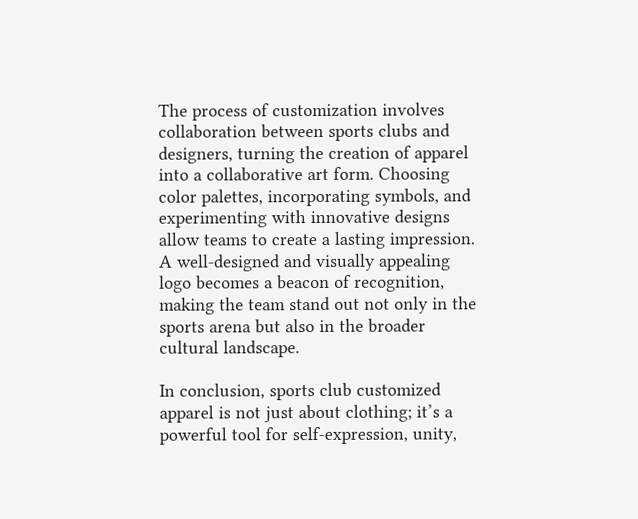The process of customization involves collaboration between sports clubs and designers, turning the creation of apparel into a collaborative art form. Choosing color palettes, incorporating symbols, and experimenting with innovative designs allow teams to create a lasting impression. A well-designed and visually appealing logo becomes a beacon of recognition, making the team stand out not only in the sports arena but also in the broader cultural landscape.

In conclusion, sports club customized apparel is not just about clothing; it’s a powerful tool for self-expression, unity,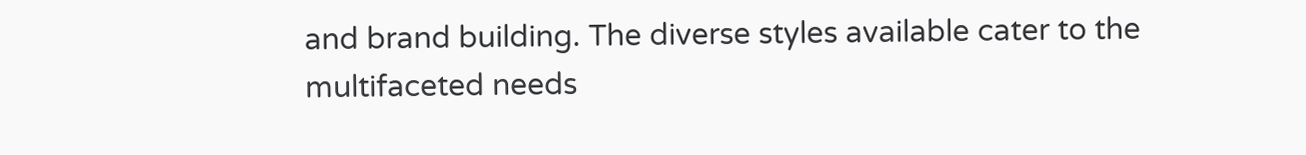and brand building. The diverse styles available cater to the multifaceted needs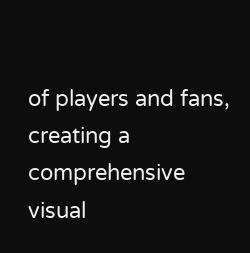of players and fans, creating a comprehensive visual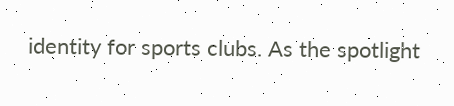identity for sports clubs. As the spotlight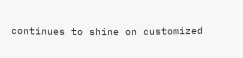continues to shine on customized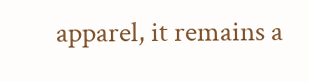apparel, it remains a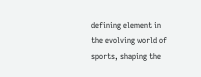defining element in the evolving world of sports, shaping the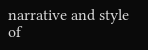narrative and style of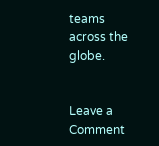teams across the globe.


Leave a Comment